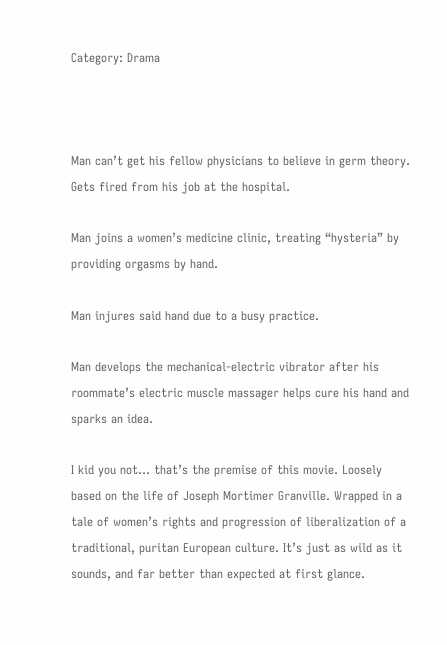Category: Drama



Man can’t get his fellow physicians to believe in germ theory. Gets fired from his job at the hospital.

Man joins a women’s medicine clinic, treating “hysteria” by providing orgasms by hand.

Man injures said hand due to a busy practice.

Man develops the mechanical-electric vibrator after his roommate’s electric muscle massager helps cure his hand and sparks an idea.

I kid you not… that’s the premise of this movie. Loosely based on the life of Joseph Mortimer Granville. Wrapped in a tale of women’s rights and progression of liberalization of a traditional, puritan European culture. It’s just as wild as it sounds, and far better than expected at first glance.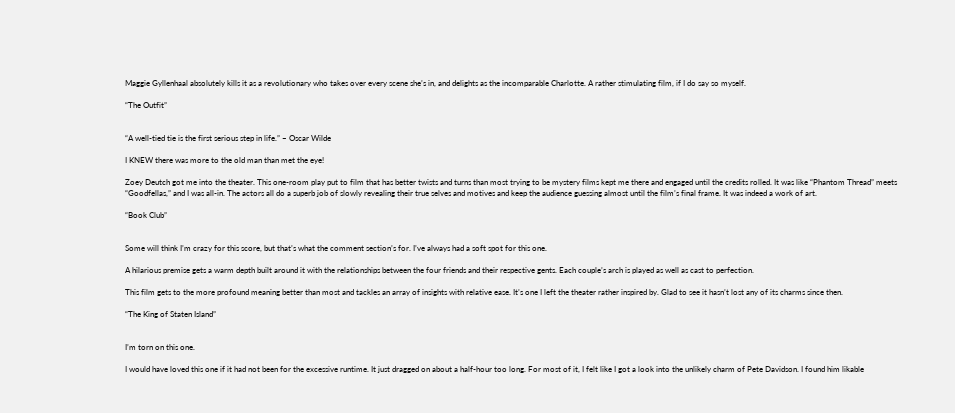Maggie Gyllenhaal absolutely kills it as a revolutionary who takes over every scene she’s in, and delights as the incomparable Charlotte. A rather stimulating film, if I do say so myself.

“The Outfit”


“A well-tied tie is the first serious step in life.” – Oscar Wilde

I KNEW there was more to the old man than met the eye!

Zoey Deutch got me into the theater. This one-room play put to film that has better twists and turns than most trying to be mystery films kept me there and engaged until the credits rolled. It was like “Phantom Thread” meets “Goodfellas,” and I was all-in. The actors all do a superb job of slowly revealing their true selves and motives and keep the audience guessing almost until the film’s final frame. It was indeed a work of art.

“Book Club”


Some will think I’m crazy for this score, but that’s what the comment section’s for. I’ve always had a soft spot for this one.

A hilarious premise gets a warm depth built around it with the relationships between the four friends and their respective gents. Each couple’s arch is played as well as cast to perfection.

This film gets to the more profound meaning better than most and tackles an array of insights with relative ease. It’s one I left the theater rather inspired by. Glad to see it hasn’t lost any of its charms since then.

“The King of Staten Island”


I’m torn on this one.

I would have loved this one if it had not been for the excessive runtime. It just dragged on about a half-hour too long. For most of it, I felt like I got a look into the unlikely charm of Pete Davidson. I found him likable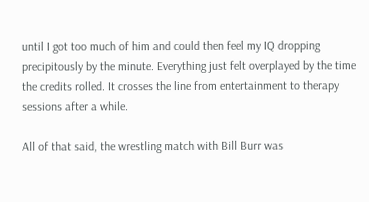until I got too much of him and could then feel my IQ dropping precipitously by the minute. Everything just felt overplayed by the time the credits rolled. It crosses the line from entertainment to therapy sessions after a while.

All of that said, the wrestling match with Bill Burr was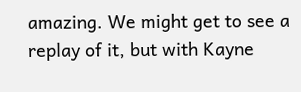amazing. We might get to see a replay of it, but with Kayne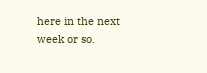here in the next week or so.